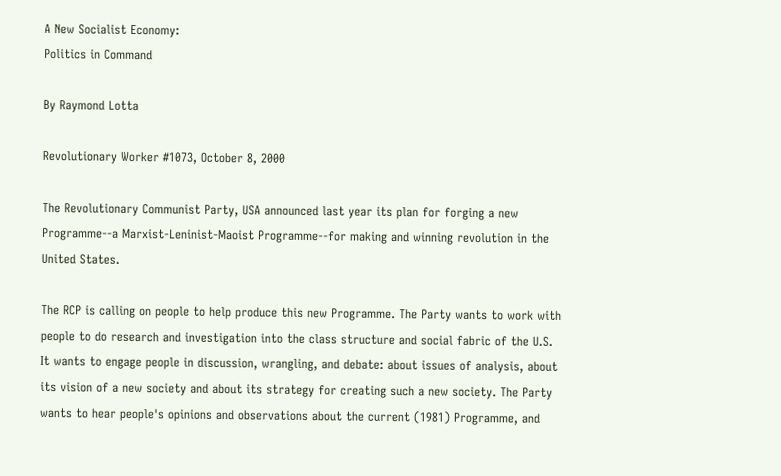A New Socialist Economy:
Politics in Command

By Raymond Lotta

Revolutionary Worker #1073, October 8, 2000

The Revolutionary Communist Party, USA announced last year its plan for forging a new Programme--a Marxist-Leninist-Maoist Programme--for making and winning revolution in the United States.

The RCP is calling on people to help produce this new Programme. The Party wants to work with people to do research and investigation into the class structure and social fabric of the U.S. It wants to engage people in discussion, wrangling, and debate: about issues of analysis, about its vision of a new society and about its strategy for creating such a new society. The Party wants to hear people's opinions and observations about the current (1981) Programme, and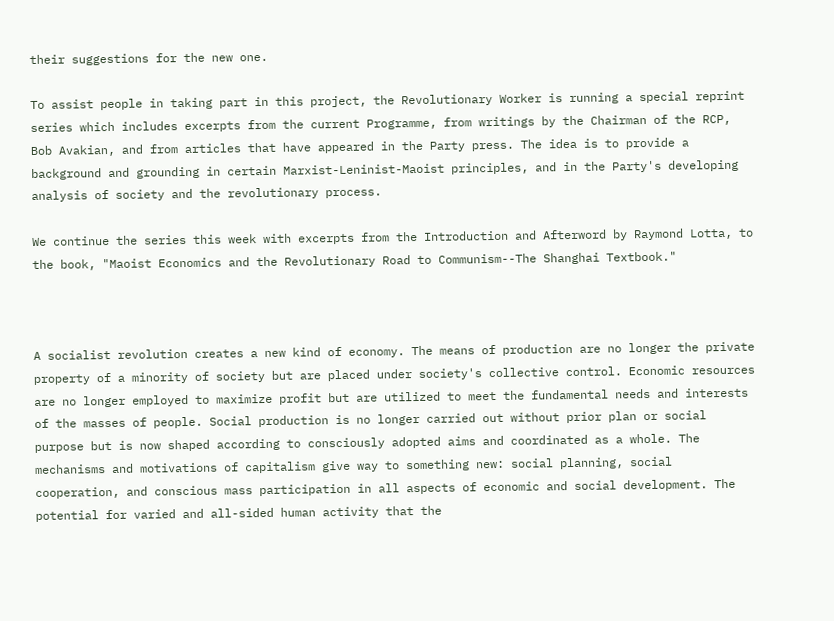their suggestions for the new one.

To assist people in taking part in this project, the Revolutionary Worker is running a special reprint series which includes excerpts from the current Programme, from writings by the Chairman of the RCP, Bob Avakian, and from articles that have appeared in the Party press. The idea is to provide a background and grounding in certain Marxist-Leninist-Maoist principles, and in the Party's developing analysis of society and the revolutionary process.

We continue the series this week with excerpts from the Introduction and Afterword by Raymond Lotta, to the book, "Maoist Economics and the Revolutionary Road to Communism--The Shanghai Textbook."



A socialist revolution creates a new kind of economy. The means of production are no longer the private property of a minority of society but are placed under society's collective control. Economic resources are no longer employed to maximize profit but are utilized to meet the fundamental needs and interests of the masses of people. Social production is no longer carried out without prior plan or social purpose but is now shaped according to consciously adopted aims and coordinated as a whole. The mechanisms and motivations of capitalism give way to something new: social planning, social cooperation, and conscious mass participation in all aspects of economic and social development. The potential for varied and all-sided human activity that the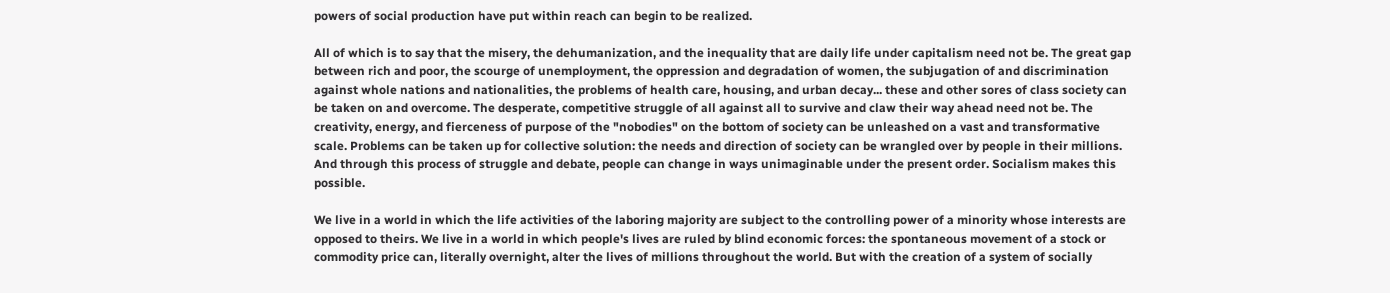powers of social production have put within reach can begin to be realized.

All of which is to say that the misery, the dehumanization, and the inequality that are daily life under capitalism need not be. The great gap between rich and poor, the scourge of unemployment, the oppression and degradation of women, the subjugation of and discrimination against whole nations and nationalities, the problems of health care, housing, and urban decay... these and other sores of class society can be taken on and overcome. The desperate, competitive struggle of all against all to survive and claw their way ahead need not be. The creativity, energy, and fierceness of purpose of the "nobodies" on the bottom of society can be unleashed on a vast and transformative scale. Problems can be taken up for collective solution: the needs and direction of society can be wrangled over by people in their millions. And through this process of struggle and debate, people can change in ways unimaginable under the present order. Socialism makes this possible.

We live in a world in which the life activities of the laboring majority are subject to the controlling power of a minority whose interests are opposed to theirs. We live in a world in which people's lives are ruled by blind economic forces: the spontaneous movement of a stock or commodity price can, literally overnight, alter the lives of millions throughout the world. But with the creation of a system of socially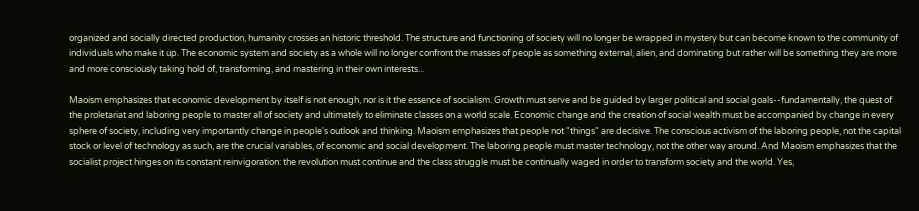organized and socially directed production, humanity crosses an historic threshold. The structure and functioning of society will no longer be wrapped in mystery but can become known to the community of individuals who make it up. The economic system and society as a whole will no longer confront the masses of people as something external, alien, and dominating but rather will be something they are more and more consciously taking hold of, transforming, and mastering in their own interests...

Maoism emphasizes that economic development by itself is not enough, nor is it the essence of socialism. Growth must serve and be guided by larger political and social goals--fundamentally, the quest of the proletariat and laboring people to master all of society and ultimately to eliminate classes on a world scale. Economic change and the creation of social wealth must be accompanied by change in every sphere of society, including very importantly change in people's outlook and thinking. Maoism emphasizes that people not "things" are decisive. The conscious activism of the laboring people, not the capital stock or level of technology as such, are the crucial variables, of economic and social development. The laboring people must master technology, not the other way around. And Maoism emphasizes that the socialist project hinges on its constant reinvigoration: the revolution must continue and the class struggle must be continually waged in order to transform society and the world. Yes,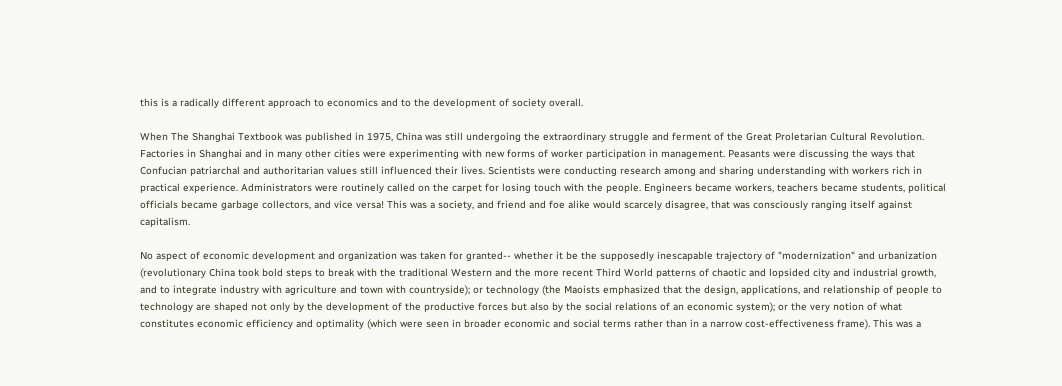this is a radically different approach to economics and to the development of society overall.

When The Shanghai Textbook was published in 1975, China was still undergoing the extraordinary struggle and ferment of the Great Proletarian Cultural Revolution. Factories in Shanghai and in many other cities were experimenting with new forms of worker participation in management. Peasants were discussing the ways that Confucian patriarchal and authoritarian values still influenced their lives. Scientists were conducting research among and sharing understanding with workers rich in practical experience. Administrators were routinely called on the carpet for losing touch with the people. Engineers became workers, teachers became students, political officials became garbage collectors, and vice versa! This was a society, and friend and foe alike would scarcely disagree, that was consciously ranging itself against capitalism.

No aspect of economic development and organization was taken for granted-- whether it be the supposedly inescapable trajectory of "modernization" and urbanization (revolutionary China took bold steps to break with the traditional Western and the more recent Third World patterns of chaotic and lopsided city and industrial growth, and to integrate industry with agriculture and town with countryside); or technology (the Maoists emphasized that the design, applications, and relationship of people to technology are shaped not only by the development of the productive forces but also by the social relations of an economic system); or the very notion of what constitutes economic efficiency and optimality (which were seen in broader economic and social terms rather than in a narrow cost-effectiveness frame). This was a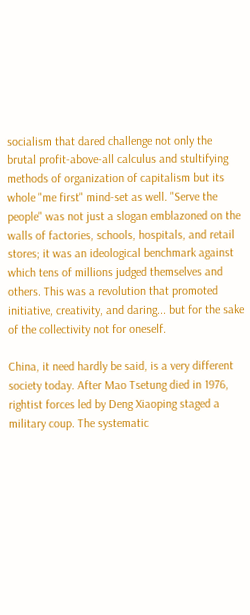socialism that dared challenge not only the brutal profit-above-all calculus and stultifying methods of organization of capitalism but its whole "me first" mind-set as well. "Serve the people" was not just a slogan emblazoned on the walls of factories, schools, hospitals, and retail stores; it was an ideological benchmark against which tens of millions judged themselves and others. This was a revolution that promoted initiative, creativity, and daring... but for the sake of the collectivity not for oneself.

China, it need hardly be said, is a very different society today. After Mao Tsetung died in 1976, rightist forces led by Deng Xiaoping staged a military coup. The systematic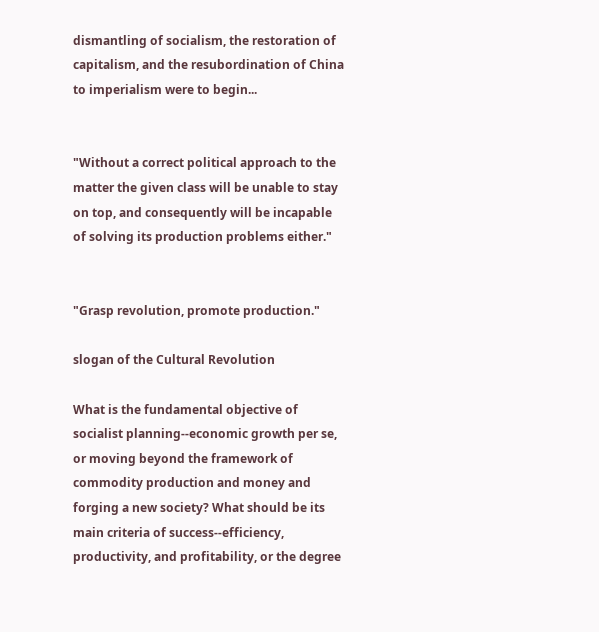dismantling of socialism, the restoration of capitalism, and the resubordination of China to imperialism were to begin...


"Without a correct political approach to the matter the given class will be unable to stay on top, and consequently will be incapable of solving its production problems either."


"Grasp revolution, promote production."

slogan of the Cultural Revolution

What is the fundamental objective of socialist planning--economic growth per se, or moving beyond the framework of commodity production and money and forging a new society? What should be its main criteria of success--efficiency, productivity, and profitability, or the degree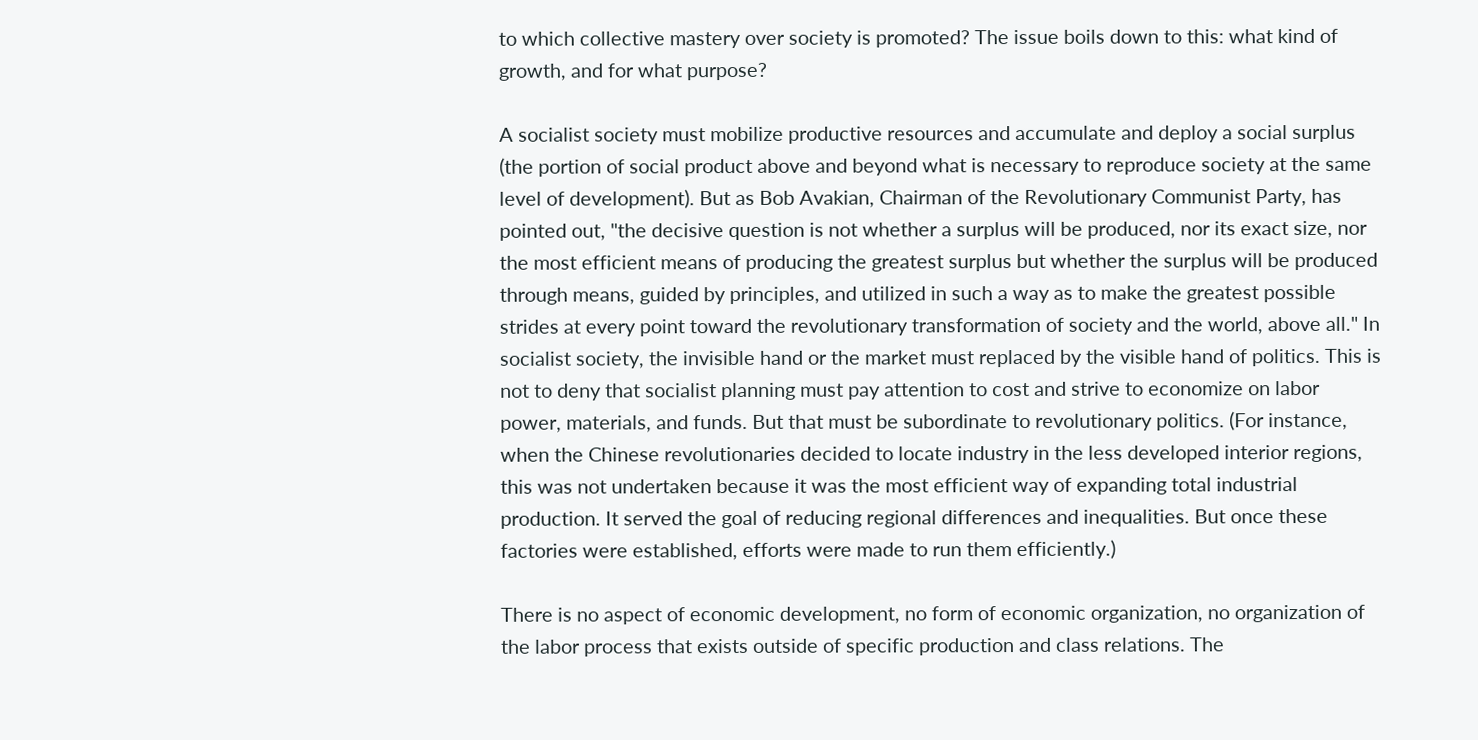to which collective mastery over society is promoted? The issue boils down to this: what kind of growth, and for what purpose?

A socialist society must mobilize productive resources and accumulate and deploy a social surplus (the portion of social product above and beyond what is necessary to reproduce society at the same level of development). But as Bob Avakian, Chairman of the Revolutionary Communist Party, has pointed out, "the decisive question is not whether a surplus will be produced, nor its exact size, nor the most efficient means of producing the greatest surplus but whether the surplus will be produced through means, guided by principles, and utilized in such a way as to make the greatest possible strides at every point toward the revolutionary transformation of society and the world, above all." In socialist society, the invisible hand or the market must replaced by the visible hand of politics. This is not to deny that socialist planning must pay attention to cost and strive to economize on labor power, materials, and funds. But that must be subordinate to revolutionary politics. (For instance, when the Chinese revolutionaries decided to locate industry in the less developed interior regions, this was not undertaken because it was the most efficient way of expanding total industrial production. It served the goal of reducing regional differences and inequalities. But once these factories were established, efforts were made to run them efficiently.)

There is no aspect of economic development, no form of economic organization, no organization of the labor process that exists outside of specific production and class relations. The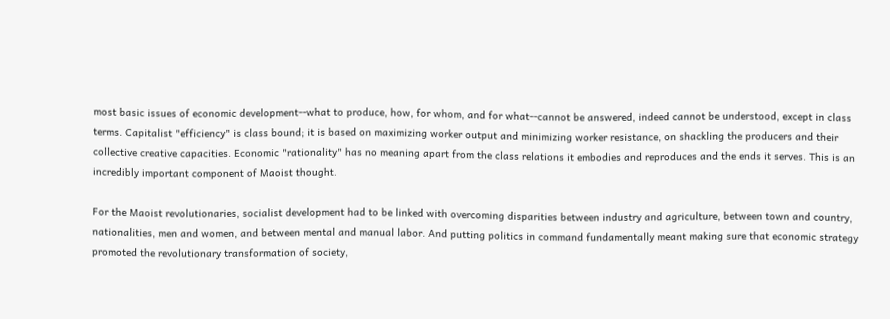most basic issues of economic development--what to produce, how, for whom, and for what--cannot be answered, indeed cannot be understood, except in class terms. Capitalist "efficiency" is class bound; it is based on maximizing worker output and minimizing worker resistance, on shackling the producers and their collective creative capacities. Economic "rationality" has no meaning apart from the class relations it embodies and reproduces and the ends it serves. This is an incredibly important component of Maoist thought.

For the Maoist revolutionaries, socialist development had to be linked with overcoming disparities between industry and agriculture, between town and country, nationalities, men and women, and between mental and manual labor. And putting politics in command fundamentally meant making sure that economic strategy promoted the revolutionary transformation of society,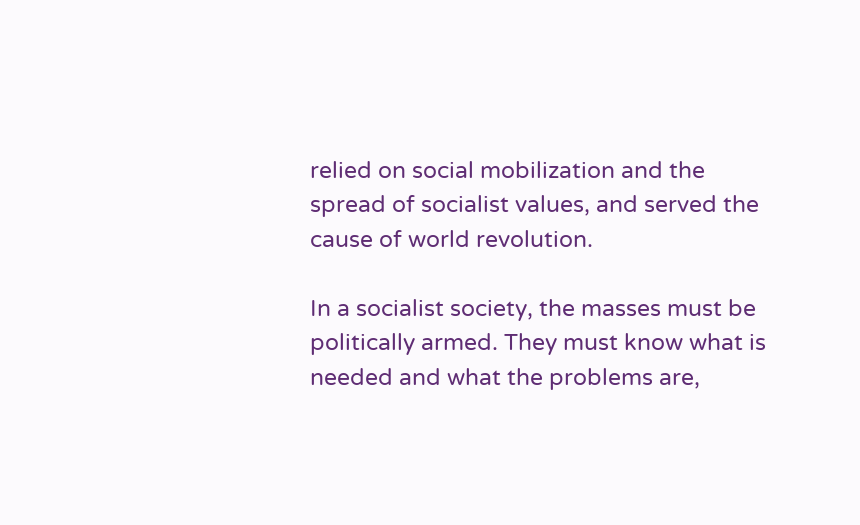relied on social mobilization and the spread of socialist values, and served the cause of world revolution.

In a socialist society, the masses must be politically armed. They must know what is needed and what the problems are,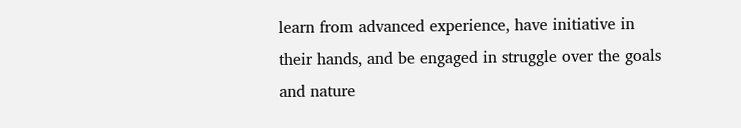learn from advanced experience, have initiative in their hands, and be engaged in struggle over the goals and nature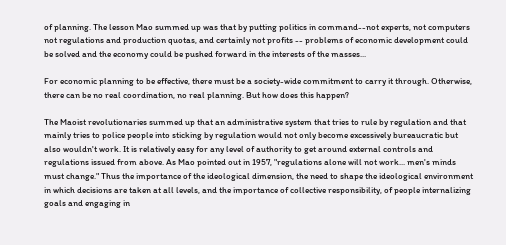of planning. The lesson Mao summed up was that by putting politics in command--not experts, not computers not regulations and production quotas, and certainly not profits -- problems of economic development could be solved and the economy could be pushed forward in the interests of the masses...

For economic planning to be effective, there must be a society-wide commitment to carry it through. Otherwise, there can be no real coordination, no real planning. But how does this happen?

The Maoist revolutionaries summed up that an administrative system that tries to rule by regulation and that mainly tries to police people into sticking by regulation would not only become excessively bureaucratic but also wouldn't work. It is relatively easy for any level of authority to get around external controls and regulations issued from above. As Mao pointed out in 1957, "regulations alone will not work... men's minds must change." Thus the importance of the ideological dimension, the need to shape the ideological environment in which decisions are taken at all levels, and the importance of collective responsibility, of people internalizing goals and engaging in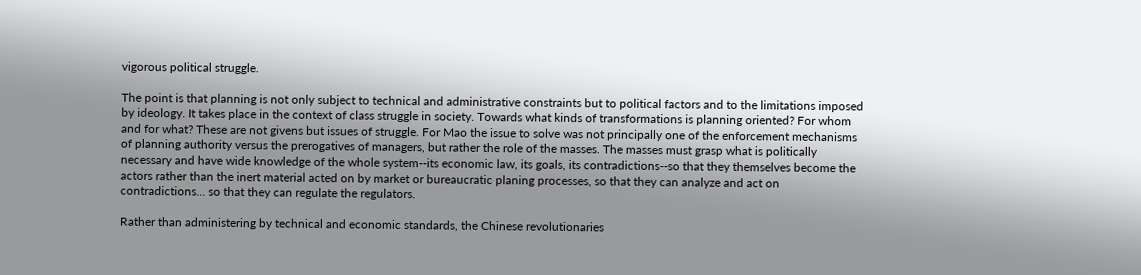vigorous political struggle.

The point is that planning is not only subject to technical and administrative constraints but to political factors and to the limitations imposed by ideology. It takes place in the context of class struggle in society. Towards what kinds of transformations is planning oriented? For whom and for what? These are not givens but issues of struggle. For Mao the issue to solve was not principally one of the enforcement mechanisms of planning authority versus the prerogatives of managers, but rather the role of the masses. The masses must grasp what is politically necessary and have wide knowledge of the whole system--its economic law, its goals, its contradictions--so that they themselves become the actors rather than the inert material acted on by market or bureaucratic planing processes, so that they can analyze and act on contradictions... so that they can regulate the regulators.

Rather than administering by technical and economic standards, the Chinese revolutionaries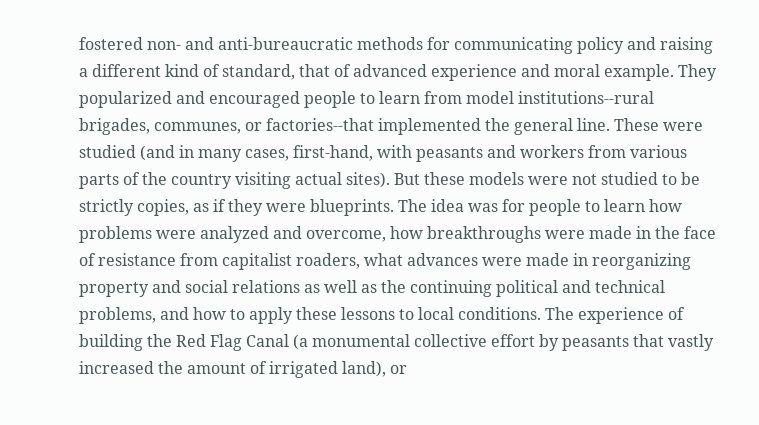fostered non- and anti-bureaucratic methods for communicating policy and raising a different kind of standard, that of advanced experience and moral example. They popularized and encouraged people to learn from model institutions--rural brigades, communes, or factories--that implemented the general line. These were studied (and in many cases, first-hand, with peasants and workers from various parts of the country visiting actual sites). But these models were not studied to be strictly copies, as if they were blueprints. The idea was for people to learn how problems were analyzed and overcome, how breakthroughs were made in the face of resistance from capitalist roaders, what advances were made in reorganizing property and social relations as well as the continuing political and technical problems, and how to apply these lessons to local conditions. The experience of building the Red Flag Canal (a monumental collective effort by peasants that vastly increased the amount of irrigated land), or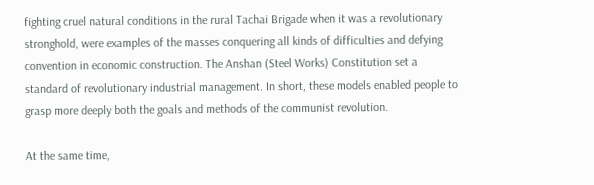fighting cruel natural conditions in the rural Tachai Brigade when it was a revolutionary stronghold, were examples of the masses conquering all kinds of difficulties and defying convention in economic construction. The Anshan (Steel Works) Constitution set a standard of revolutionary industrial management. In short, these models enabled people to grasp more deeply both the goals and methods of the communist revolution.

At the same time,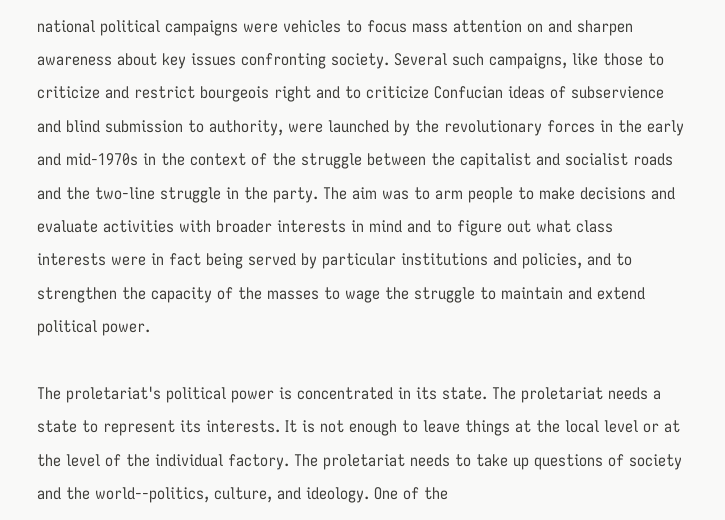national political campaigns were vehicles to focus mass attention on and sharpen awareness about key issues confronting society. Several such campaigns, like those to criticize and restrict bourgeois right and to criticize Confucian ideas of subservience and blind submission to authority, were launched by the revolutionary forces in the early and mid-1970s in the context of the struggle between the capitalist and socialist roads and the two-line struggle in the party. The aim was to arm people to make decisions and evaluate activities with broader interests in mind and to figure out what class interests were in fact being served by particular institutions and policies, and to strengthen the capacity of the masses to wage the struggle to maintain and extend political power.

The proletariat's political power is concentrated in its state. The proletariat needs a state to represent its interests. It is not enough to leave things at the local level or at the level of the individual factory. The proletariat needs to take up questions of society and the world--politics, culture, and ideology. One of the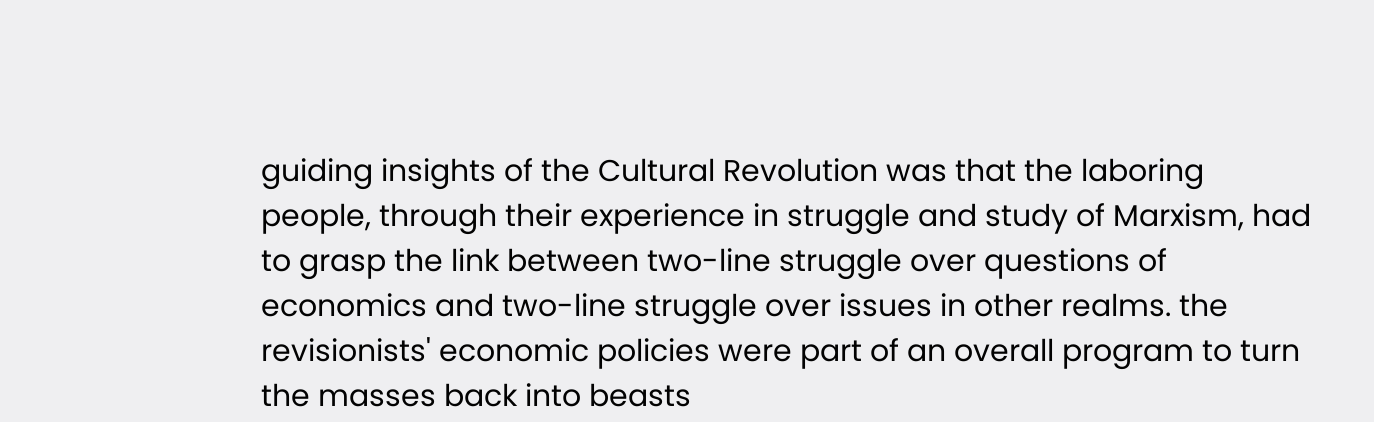guiding insights of the Cultural Revolution was that the laboring people, through their experience in struggle and study of Marxism, had to grasp the link between two-line struggle over questions of economics and two-line struggle over issues in other realms. the revisionists' economic policies were part of an overall program to turn the masses back into beasts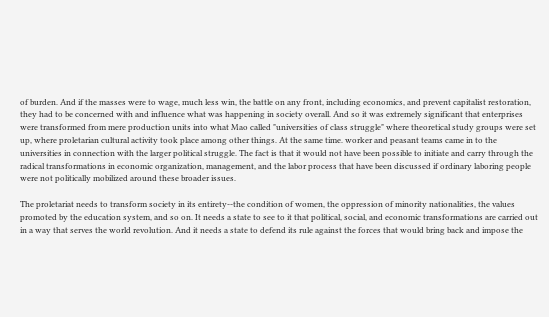of burden. And if the masses were to wage, much less win, the battle on any front, including economics, and prevent capitalist restoration, they had to be concerned with and influence what was happening in society overall. And so it was extremely significant that enterprises were transformed from mere production units into what Mao called "universities of class struggle" where theoretical study groups were set up, where proletarian cultural activity took place among other things. At the same time. worker and peasant teams came in to the universities in connection with the larger political struggle. The fact is that it would not have been possible to initiate and carry through the radical transformations in economic organization, management, and the labor process that have been discussed if ordinary laboring people were not politically mobilized around these broader issues.

The proletariat needs to transform society in its entirety--the condition of women, the oppression of minority nationalities, the values promoted by the education system, and so on. It needs a state to see to it that political, social, and economic transformations are carried out in a way that serves the world revolution. And it needs a state to defend its rule against the forces that would bring back and impose the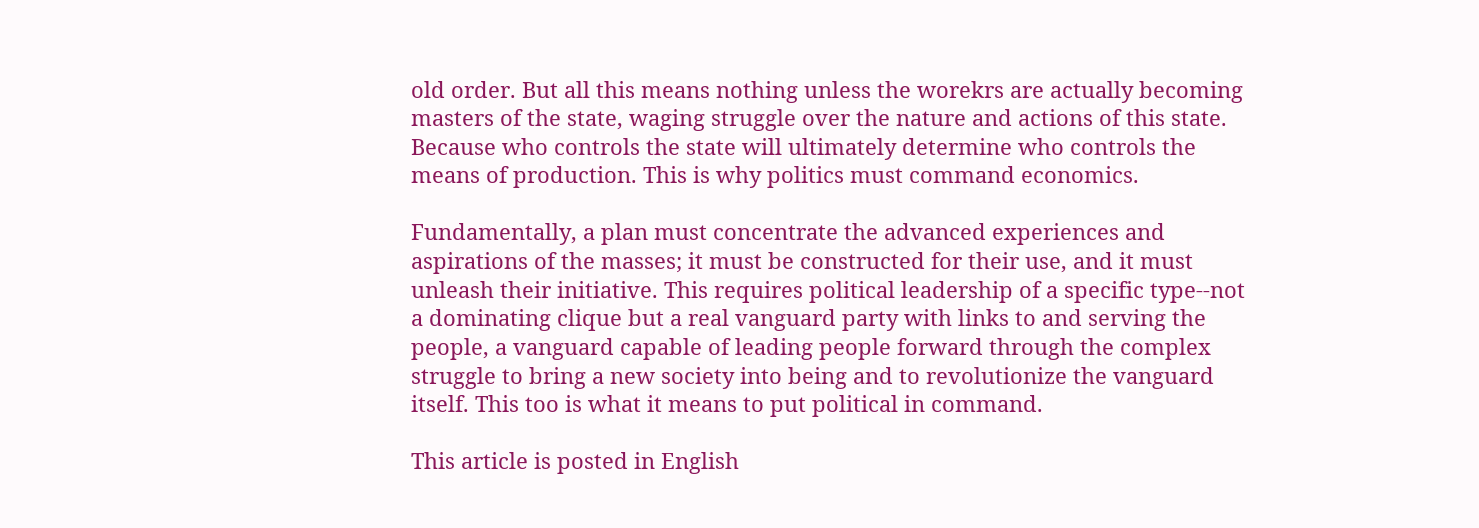old order. But all this means nothing unless the worekrs are actually becoming masters of the state, waging struggle over the nature and actions of this state. Because who controls the state will ultimately determine who controls the means of production. This is why politics must command economics.

Fundamentally, a plan must concentrate the advanced experiences and aspirations of the masses; it must be constructed for their use, and it must unleash their initiative. This requires political leadership of a specific type--not a dominating clique but a real vanguard party with links to and serving the people, a vanguard capable of leading people forward through the complex struggle to bring a new society into being and to revolutionize the vanguard itself. This too is what it means to put political in command.

This article is posted in English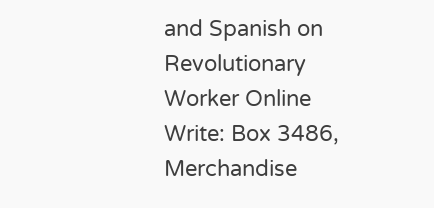and Spanish on Revolutionary Worker Online
Write: Box 3486, Merchandise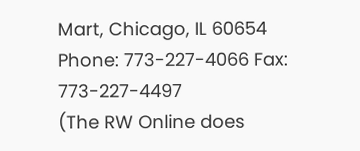Mart, Chicago, IL 60654
Phone: 773-227-4066 Fax: 773-227-4497
(The RW Online does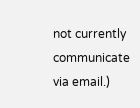not currently communicate via email.)